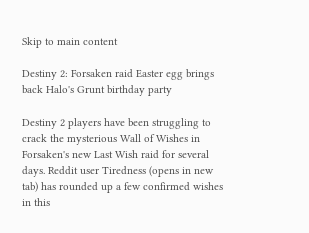Skip to main content

Destiny 2: Forsaken raid Easter egg brings back Halo's Grunt birthday party

Destiny 2 players have been struggling to crack the mysterious Wall of Wishes in Forsaken's new Last Wish raid for several days. Reddit user Tiredness (opens in new tab) has rounded up a few confirmed wishes in this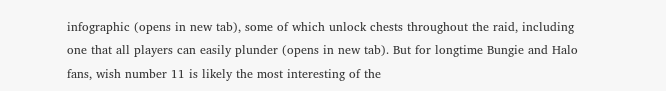infographic (opens in new tab), some of which unlock chests throughout the raid, including one that all players can easily plunder (opens in new tab). But for longtime Bungie and Halo fans, wish number 11 is likely the most interesting of the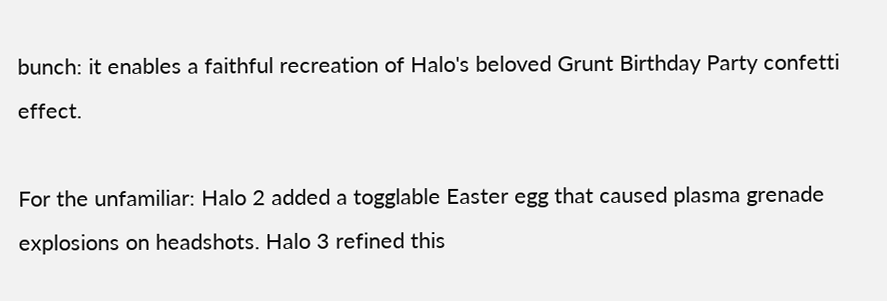bunch: it enables a faithful recreation of Halo's beloved Grunt Birthday Party confetti effect.

For the unfamiliar: Halo 2 added a togglable Easter egg that caused plasma grenade explosions on headshots. Halo 3 refined this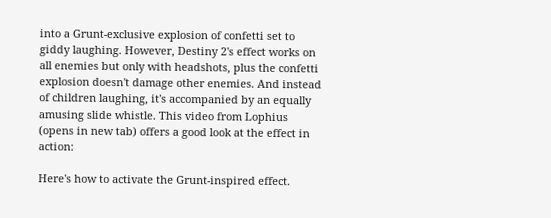into a Grunt-exclusive explosion of confetti set to giddy laughing. However, Destiny 2's effect works on all enemies but only with headshots, plus the confetti explosion doesn't damage other enemies. And instead of children laughing, it's accompanied by an equally amusing slide whistle. This video from Lophius (opens in new tab) offers a good look at the effect in action:

Here's how to activate the Grunt-inspired effect.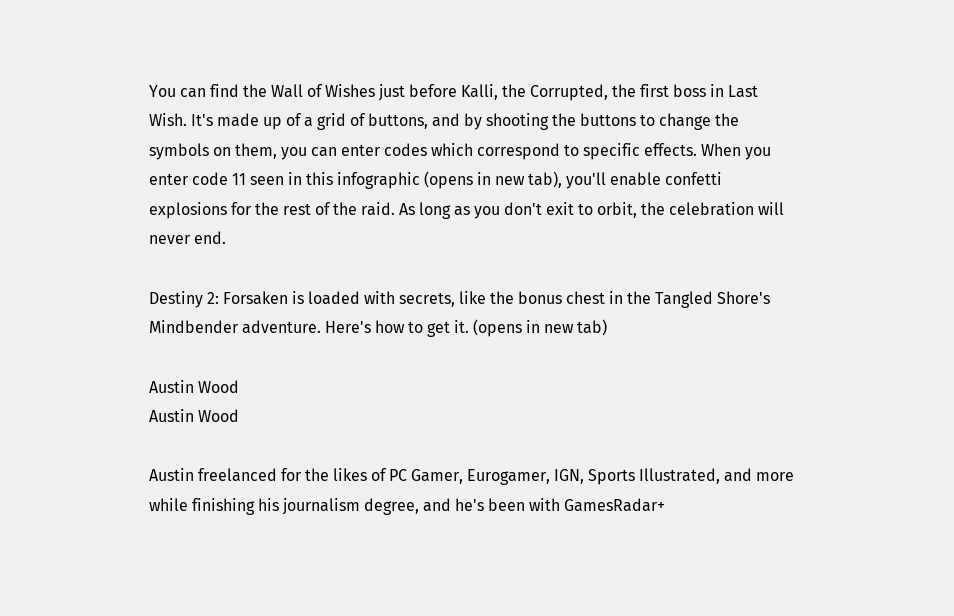You can find the Wall of Wishes just before Kalli, the Corrupted, the first boss in Last Wish. It's made up of a grid of buttons, and by shooting the buttons to change the symbols on them, you can enter codes which correspond to specific effects. When you enter code 11 seen in this infographic (opens in new tab), you'll enable confetti explosions for the rest of the raid. As long as you don't exit to orbit, the celebration will never end.

Destiny 2: Forsaken is loaded with secrets, like the bonus chest in the Tangled Shore's Mindbender adventure. Here's how to get it. (opens in new tab)

Austin Wood
Austin Wood

Austin freelanced for the likes of PC Gamer, Eurogamer, IGN, Sports Illustrated, and more while finishing his journalism degree, and he's been with GamesRadar+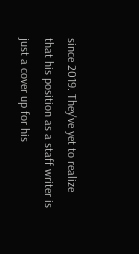since 2019. They've yet to realize that his position as a staff writer is just a cover up for his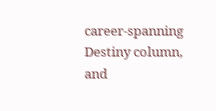career-spanning Destiny column, and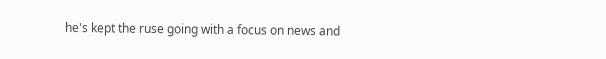he's kept the ruse going with a focus on news and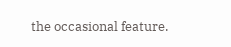the occasional feature.